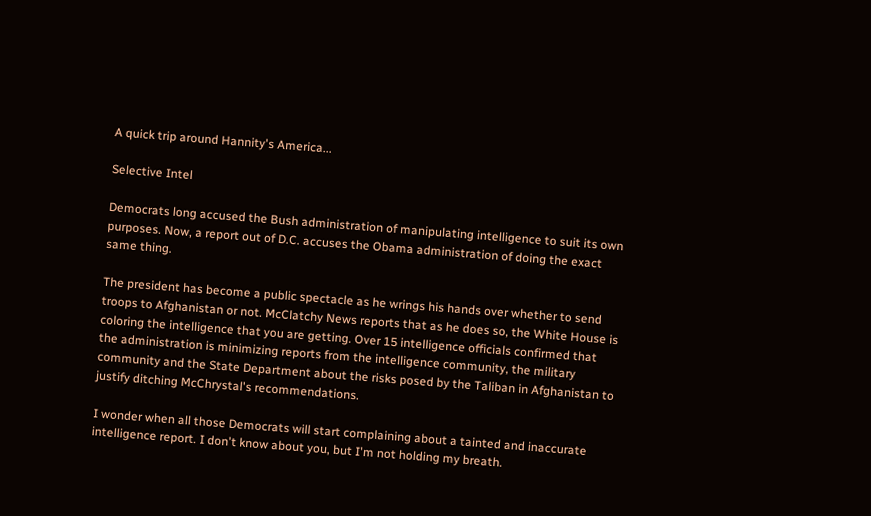A quick trip around Hannity's America...

Selective Intel

Democrats long accused the Bush administration of manipulating intelligence to suit its own purposes. Now, a report out of D.C. accuses the Obama administration of doing the exact same thing.

The president has become a public spectacle as he wrings his hands over whether to send troops to Afghanistan or not. McClatchy News reports that as he does so, the White House is coloring the intelligence that you are getting. Over 15 intelligence officials confirmed that the administration is minimizing reports from the intelligence community, the military community and the State Department about the risks posed by the Taliban in Afghanistan to justify ditching McChrystal's recommendations.

I wonder when all those Democrats will start complaining about a tainted and inaccurate intelligence report. I don't know about you, but I'm not holding my breath.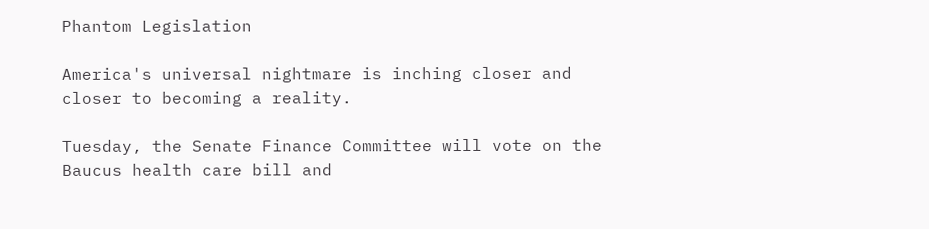Phantom Legislation

America's universal nightmare is inching closer and closer to becoming a reality.

Tuesday, the Senate Finance Committee will vote on the Baucus health care bill and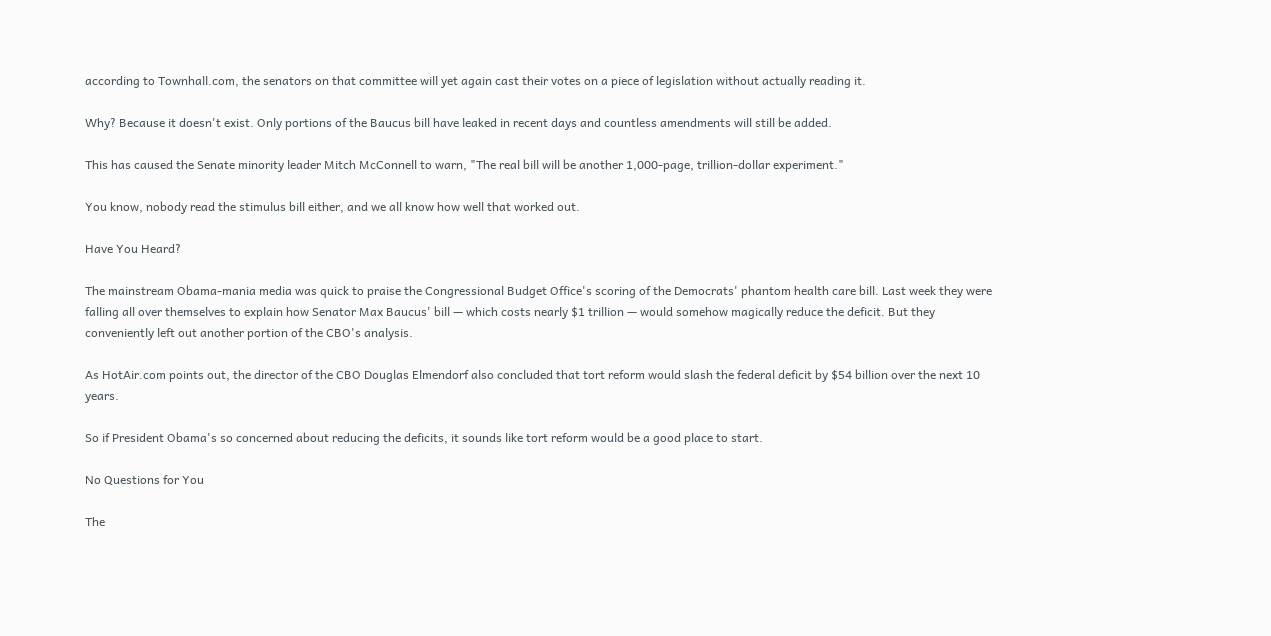according to Townhall.com, the senators on that committee will yet again cast their votes on a piece of legislation without actually reading it.

Why? Because it doesn't exist. Only portions of the Baucus bill have leaked in recent days and countless amendments will still be added.

This has caused the Senate minority leader Mitch McConnell to warn, "The real bill will be another 1,000-page, trillion-dollar experiment."

You know, nobody read the stimulus bill either, and we all know how well that worked out.

Have You Heard?

The mainstream Obama-mania media was quick to praise the Congressional Budget Office's scoring of the Democrats' phantom health care bill. Last week they were falling all over themselves to explain how Senator Max Baucus' bill — which costs nearly $1 trillion — would somehow magically reduce the deficit. But they conveniently left out another portion of the CBO's analysis.

As HotAir.com points out, the director of the CBO Douglas Elmendorf also concluded that tort reform would slash the federal deficit by $54 billion over the next 10 years.

So if President Obama's so concerned about reducing the deficits, it sounds like tort reform would be a good place to start.

No Questions for You

The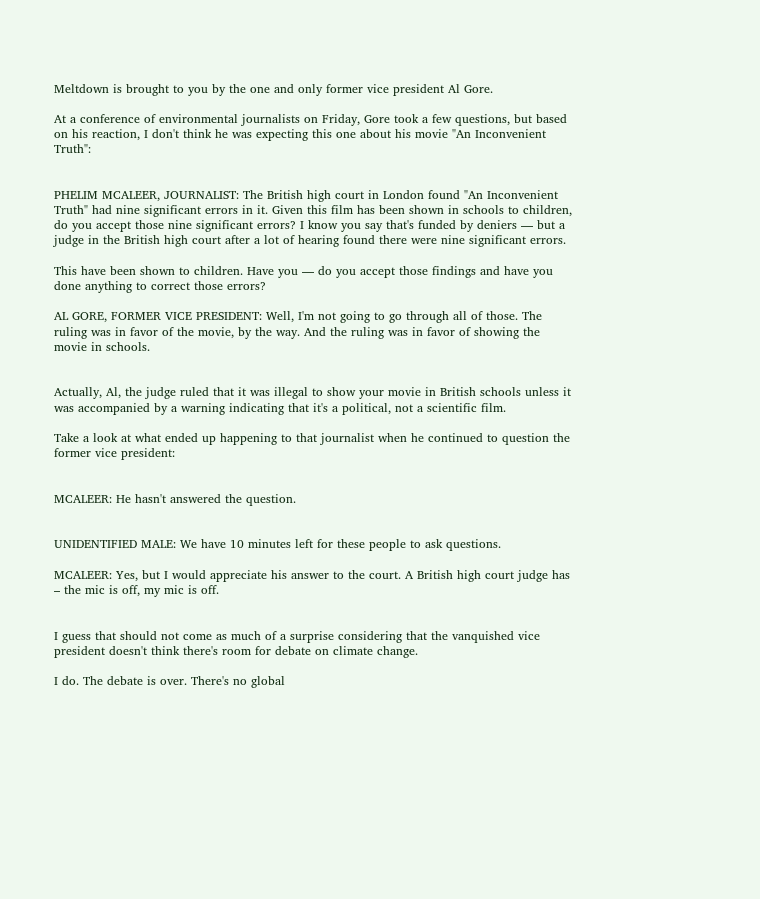Meltdown is brought to you by the one and only former vice president Al Gore.

At a conference of environmental journalists on Friday, Gore took a few questions, but based on his reaction, I don't think he was expecting this one about his movie "An Inconvenient Truth":


PHELIM MCALEER, JOURNALIST: The British high court in London found "An Inconvenient Truth" had nine significant errors in it. Given this film has been shown in schools to children, do you accept those nine significant errors? I know you say that's funded by deniers — but a judge in the British high court after a lot of hearing found there were nine significant errors.

This have been shown to children. Have you — do you accept those findings and have you done anything to correct those errors?

AL GORE, FORMER VICE PRESIDENT: Well, I'm not going to go through all of those. The ruling was in favor of the movie, by the way. And the ruling was in favor of showing the movie in schools.


Actually, Al, the judge ruled that it was illegal to show your movie in British schools unless it was accompanied by a warning indicating that it's a political, not a scientific film.

Take a look at what ended up happening to that journalist when he continued to question the former vice president:


MCALEER: He hasn't answered the question.


UNIDENTIFIED MALE: We have 10 minutes left for these people to ask questions.

MCALEER: Yes, but I would appreciate his answer to the court. A British high court judge has – the mic is off, my mic is off.


I guess that should not come as much of a surprise considering that the vanquished vice president doesn't think there's room for debate on climate change.

I do. The debate is over. There's no global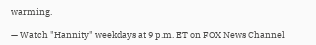warming.

— Watch "Hannity" weekdays at 9 p.m. ET on FOX News Channel